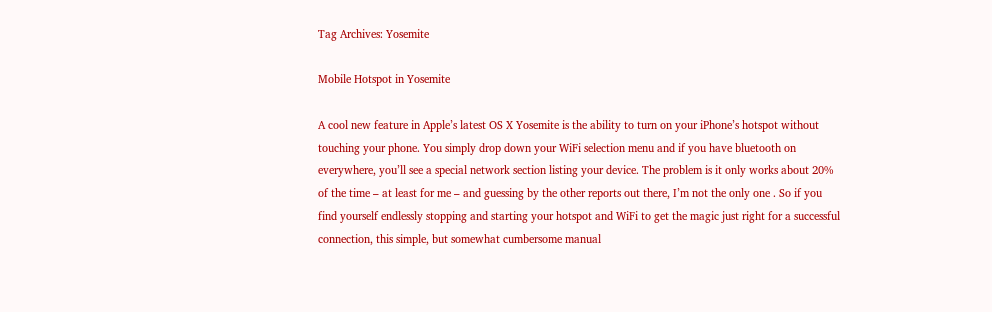Tag Archives: Yosemite

Mobile Hotspot in Yosemite

A cool new feature in Apple’s latest OS X Yosemite is the ability to turn on your iPhone’s hotspot without touching your phone. You simply drop down your WiFi selection menu and if you have bluetooth on everywhere, you’ll see a special network section listing your device. The problem is it only works about 20% of the time – at least for me – and guessing by the other reports out there, I’m not the only one . So if you find yourself endlessly stopping and starting your hotspot and WiFi to get the magic just right for a successful connection, this simple, but somewhat cumbersome manual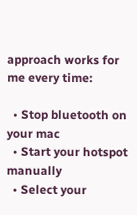approach works for me every time:

  • Stop bluetooth on your mac
  • Start your hotspot manually
  • Select your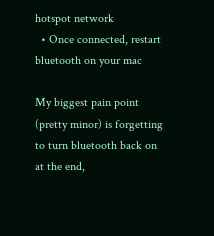hotspot network
  • Once connected, restart bluetooth on your mac

My biggest pain point (pretty minor) is forgetting to turn bluetooth back on at the end,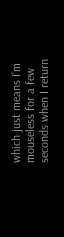which just means I’m mouseless for a few seconds when I return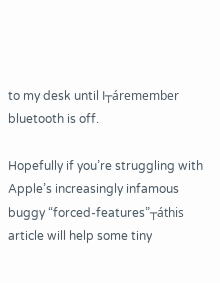to my desk until I┬áremember bluetooth is off.

Hopefully if you’re struggling with Apple’s increasingly infamous buggy “forced-features”┬áthis article will help some tiny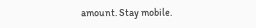amount. Stay mobile.